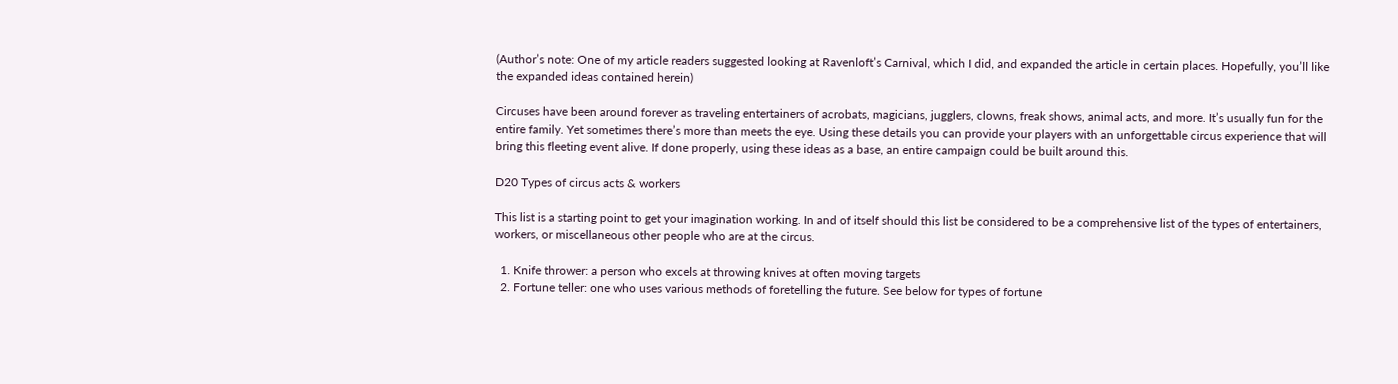(Author’s note: One of my article readers suggested looking at Ravenloft’s Carnival, which I did, and expanded the article in certain places. Hopefully, you’ll like the expanded ideas contained herein)

Circuses have been around forever as traveling entertainers of acrobats, magicians, jugglers, clowns, freak shows, animal acts, and more. It’s usually fun for the entire family. Yet sometimes there’s more than meets the eye. Using these details you can provide your players with an unforgettable circus experience that will bring this fleeting event alive. If done properly, using these ideas as a base, an entire campaign could be built around this.

D20 Types of circus acts & workers

This list is a starting point to get your imagination working. In and of itself should this list be considered to be a comprehensive list of the types of entertainers, workers, or miscellaneous other people who are at the circus.

  1. Knife thrower: a person who excels at throwing knives at often moving targets
  2. Fortune teller: one who uses various methods of foretelling the future. See below for types of fortune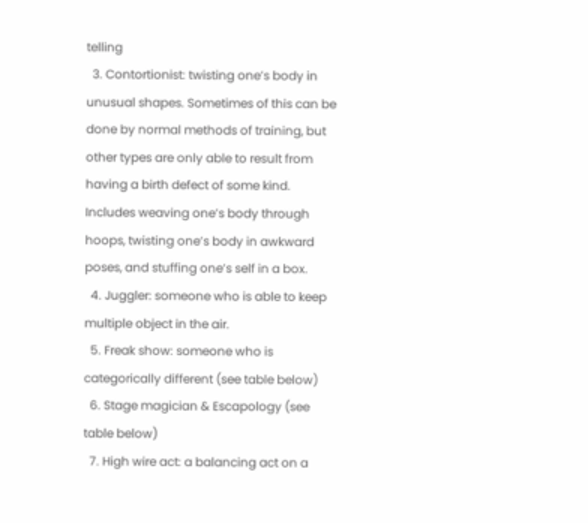telling
  3. Contortionist: twisting one’s body in unusual shapes. Sometimes of this can be done by normal methods of training, but other types are only able to result from having a birth defect of some kind. Includes weaving one’s body through hoops, twisting one’s body in awkward poses, and stuffing one’s self in a box.
  4. Juggler: someone who is able to keep multiple object in the air.
  5. Freak show: someone who is categorically different (see table below)
  6. Stage magician & Escapology (see table below)
  7. High wire act: a balancing act on a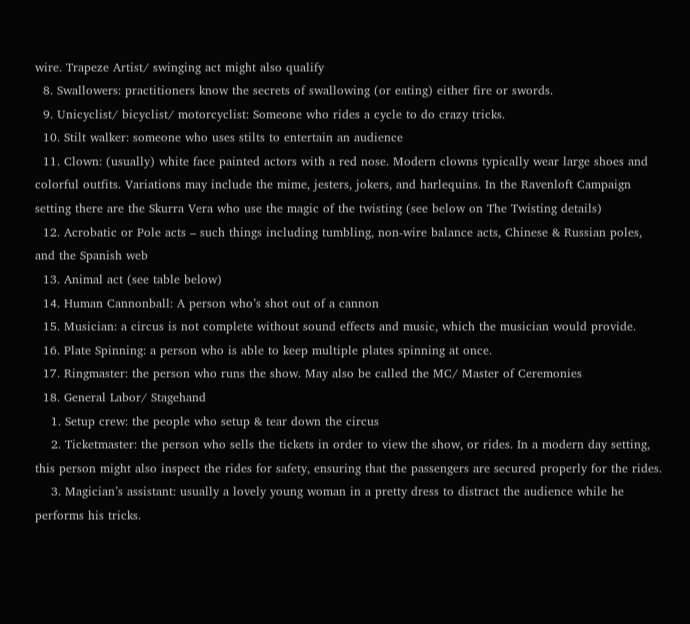wire. Trapeze Artist/ swinging act might also qualify
  8. Swallowers: practitioners know the secrets of swallowing (or eating) either fire or swords.
  9. Unicyclist/ bicyclist/ motorcyclist: Someone who rides a cycle to do crazy tricks.
  10. Stilt walker: someone who uses stilts to entertain an audience
  11. Clown: (usually) white face painted actors with a red nose. Modern clowns typically wear large shoes and colorful outfits. Variations may include the mime, jesters, jokers, and harlequins. In the Ravenloft Campaign setting there are the Skurra Vera who use the magic of the twisting (see below on The Twisting details)
  12. Acrobatic or Pole acts – such things including tumbling, non-wire balance acts, Chinese & Russian poles, and the Spanish web
  13. Animal act (see table below)
  14. Human Cannonball: A person who’s shot out of a cannon
  15. Musician: a circus is not complete without sound effects and music, which the musician would provide.
  16. Plate Spinning: a person who is able to keep multiple plates spinning at once.
  17. Ringmaster: the person who runs the show. May also be called the MC/ Master of Ceremonies
  18. General Labor/ Stagehand
    1. Setup crew: the people who setup & tear down the circus
    2. Ticketmaster: the person who sells the tickets in order to view the show, or rides. In a modern day setting, this person might also inspect the rides for safety, ensuring that the passengers are secured properly for the rides.
    3. Magician’s assistant: usually a lovely young woman in a pretty dress to distract the audience while he performs his tricks.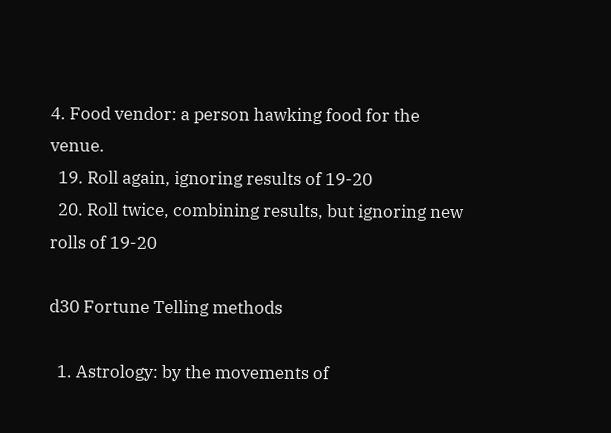4. Food vendor: a person hawking food for the venue.
  19. Roll again, ignoring results of 19-20
  20. Roll twice, combining results, but ignoring new rolls of 19-20

d30 Fortune Telling methods

  1. Astrology: by the movements of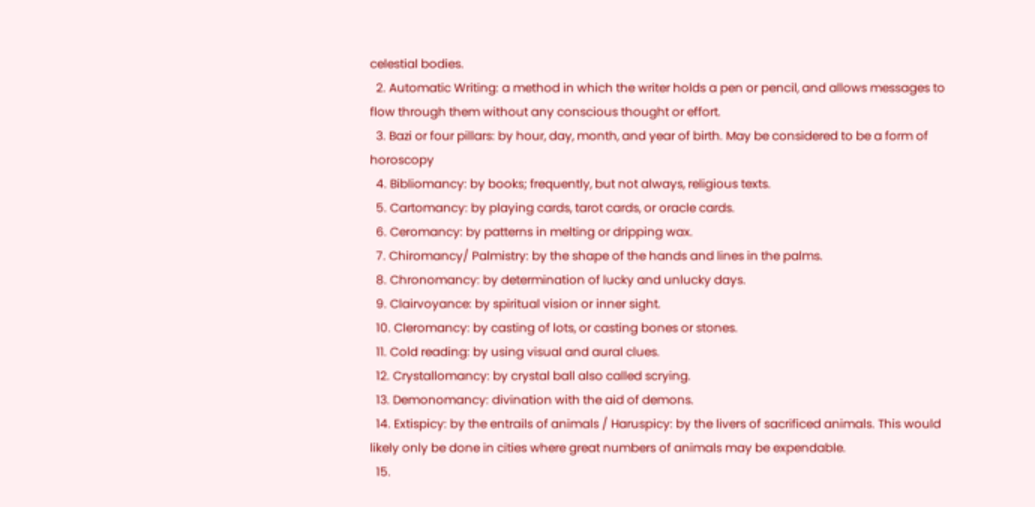celestial bodies.
  2. Automatic Writing: a method in which the writer holds a pen or pencil, and allows messages to flow through them without any conscious thought or effort.
  3. Bazi or four pillars: by hour, day, month, and year of birth. May be considered to be a form of horoscopy
  4. Bibliomancy: by books; frequently, but not always, religious texts.
  5. Cartomancy: by playing cards, tarot cards, or oracle cards.
  6. Ceromancy: by patterns in melting or dripping wax.
  7. Chiromancy/ Palmistry: by the shape of the hands and lines in the palms.
  8. Chronomancy: by determination of lucky and unlucky days.
  9. Clairvoyance: by spiritual vision or inner sight.
  10. Cleromancy: by casting of lots, or casting bones or stones.
  11. Cold reading: by using visual and aural clues.
  12. Crystallomancy: by crystal ball also called scrying.
  13. Demonomancy: divination with the aid of demons.
  14. Extispicy: by the entrails of animals / Haruspicy: by the livers of sacrificed animals. This would likely only be done in cities where great numbers of animals may be expendable.
  15.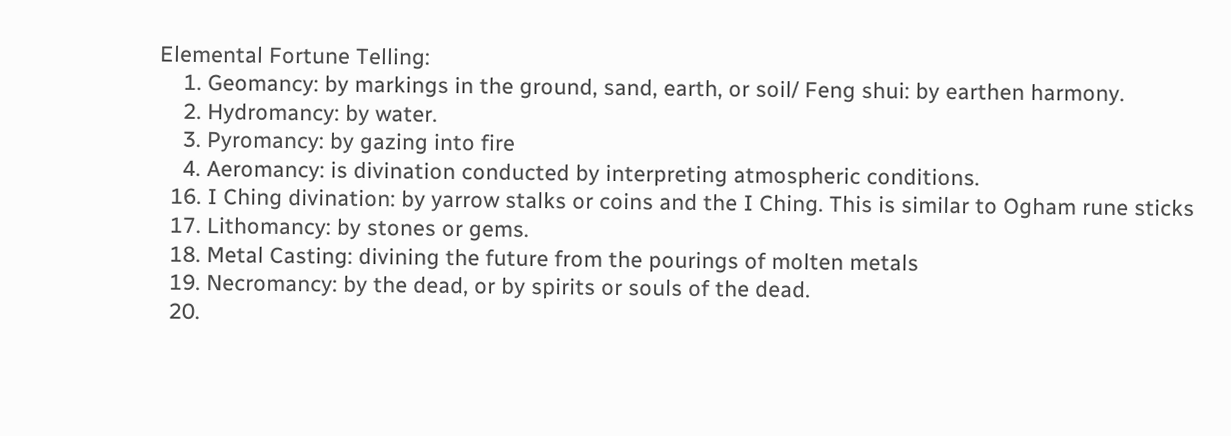Elemental Fortune Telling:
    1. Geomancy: by markings in the ground, sand, earth, or soil/ Feng shui: by earthen harmony.
    2. Hydromancy: by water.
    3. Pyromancy: by gazing into fire
    4. Aeromancy: is divination conducted by interpreting atmospheric conditions.
  16. I Ching divination: by yarrow stalks or coins and the I Ching. This is similar to Ogham rune sticks
  17. Lithomancy: by stones or gems.
  18. Metal Casting: divining the future from the pourings of molten metals
  19. Necromancy: by the dead, or by spirits or souls of the dead.
  20.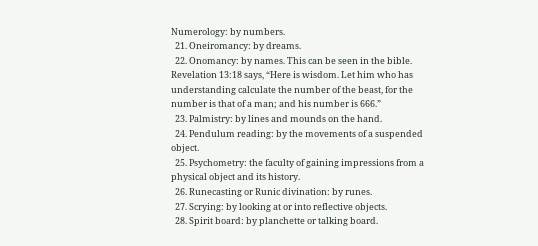Numerology: by numbers.
  21. Oneiromancy: by dreams.
  22. Onomancy: by names. This can be seen in the bible. Revelation 13:18 says, “Here is wisdom. Let him who has understanding calculate the number of the beast, for the number is that of a man; and his number is 666.”
  23. Palmistry: by lines and mounds on the hand.
  24. Pendulum reading: by the movements of a suspended object.
  25. Psychometry: the faculty of gaining impressions from a physical object and its history.
  26. Runecasting or Runic divination: by runes.
  27. Scrying: by looking at or into reflective objects.
  28. Spirit board: by planchette or talking board.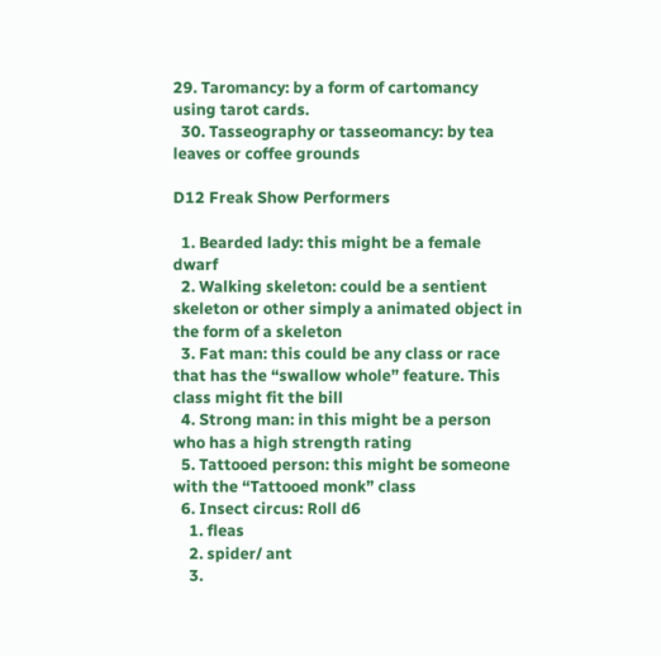29. Taromancy: by a form of cartomancy using tarot cards.
  30. Tasseography or tasseomancy: by tea leaves or coffee grounds

D12 Freak Show Performers

  1. Bearded lady: this might be a female dwarf
  2. Walking skeleton: could be a sentient skeleton or other simply a animated object in the form of a skeleton
  3. Fat man: this could be any class or race that has the “swallow whole” feature. This class might fit the bill
  4. Strong man: in this might be a person who has a high strength rating
  5. Tattooed person: this might be someone with the “Tattooed monk” class
  6. Insect circus: Roll d6
    1. fleas
    2. spider/ ant
    3.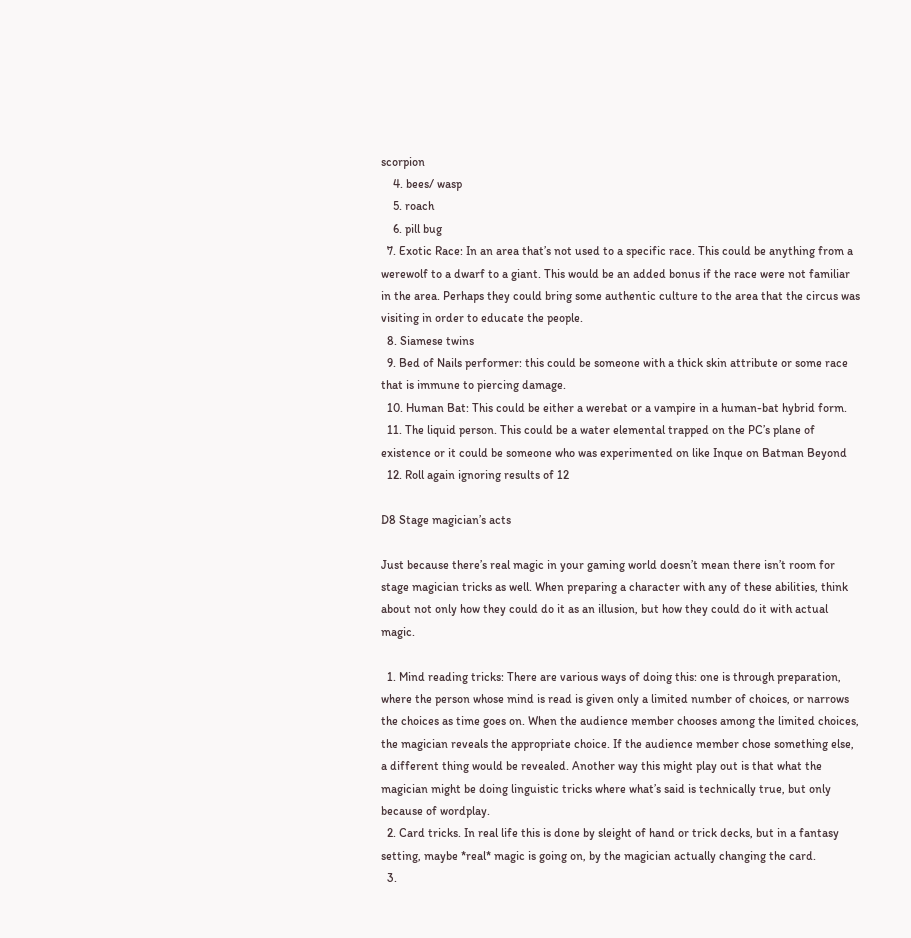scorpion
    4. bees/ wasp
    5. roach
    6. pill bug
  7. Exotic Race: In an area that’s not used to a specific race. This could be anything from a werewolf to a dwarf to a giant. This would be an added bonus if the race were not familiar in the area. Perhaps they could bring some authentic culture to the area that the circus was visiting in order to educate the people.
  8. Siamese twins
  9. Bed of Nails performer: this could be someone with a thick skin attribute or some race that is immune to piercing damage.
  10. Human Bat: This could be either a werebat or a vampire in a human-bat hybrid form.
  11. The liquid person. This could be a water elemental trapped on the PC’s plane of existence or it could be someone who was experimented on like Inque on Batman Beyond
  12. Roll again ignoring results of 12

D8 Stage magician’s acts

Just because there’s real magic in your gaming world doesn’t mean there isn’t room for stage magician tricks as well. When preparing a character with any of these abilities, think about not only how they could do it as an illusion, but how they could do it with actual magic.

  1. Mind reading tricks: There are various ways of doing this: one is through preparation, where the person whose mind is read is given only a limited number of choices, or narrows the choices as time goes on. When the audience member chooses among the limited choices, the magician reveals the appropriate choice. If the audience member chose something else, a different thing would be revealed. Another way this might play out is that what the magician might be doing linguistic tricks where what’s said is technically true, but only because of wordplay.
  2. Card tricks. In real life this is done by sleight of hand or trick decks, but in a fantasy setting, maybe *real* magic is going on, by the magician actually changing the card.
  3.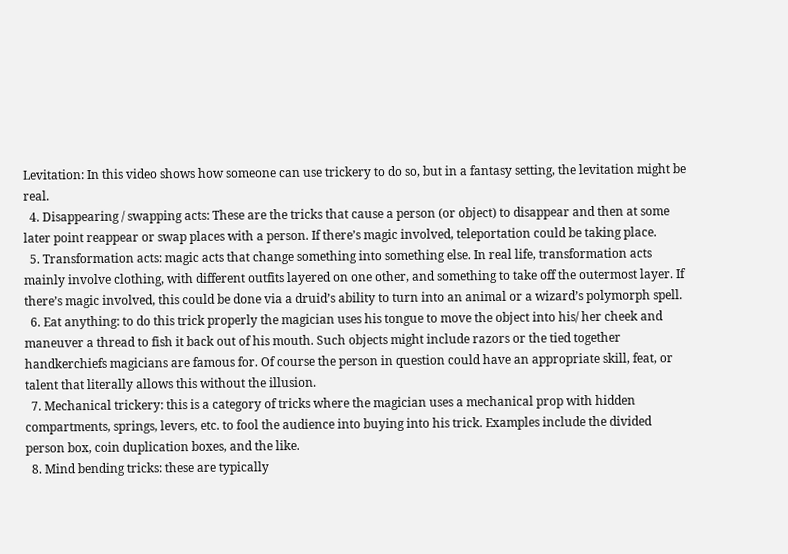Levitation: In this video shows how someone can use trickery to do so, but in a fantasy setting, the levitation might be real.
  4. Disappearing / swapping acts: These are the tricks that cause a person (or object) to disappear and then at some later point reappear or swap places with a person. If there’s magic involved, teleportation could be taking place.
  5. Transformation acts: magic acts that change something into something else. In real life, transformation acts mainly involve clothing, with different outfits layered on one other, and something to take off the outermost layer. If there’s magic involved, this could be done via a druid’s ability to turn into an animal or a wizard’s polymorph spell.
  6. Eat anything: to do this trick properly the magician uses his tongue to move the object into his/ her cheek and maneuver a thread to fish it back out of his mouth. Such objects might include razors or the tied together handkerchiefs magicians are famous for. Of course the person in question could have an appropriate skill, feat, or talent that literally allows this without the illusion.
  7. Mechanical trickery: this is a category of tricks where the magician uses a mechanical prop with hidden compartments, springs, levers, etc. to fool the audience into buying into his trick. Examples include the divided person box, coin duplication boxes, and the like.
  8. Mind bending tricks: these are typically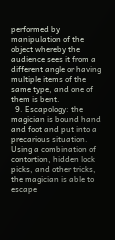performed by manipulation of the object whereby the audience sees it from a different angle or having multiple items of the same type, and one of them is bent.
  9. Escapology: the magician is bound hand and foot and put into a precarious situation. Using a combination of contortion, hidden lock picks, and other tricks, the magician is able to escape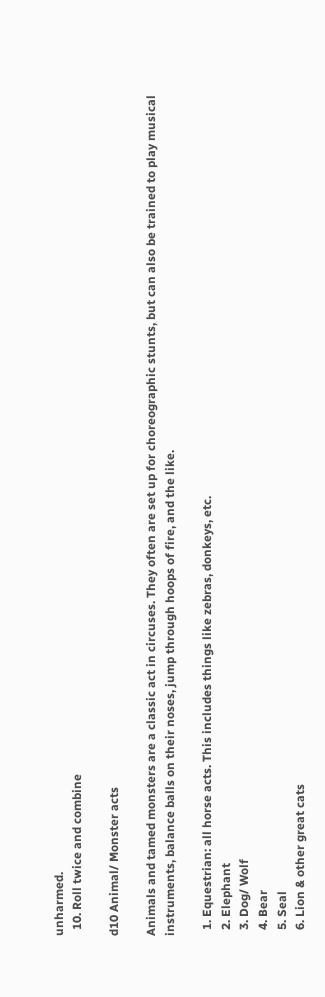unharmed.
  10. Roll twice and combine

d10 Animal/ Monster acts

Animals and tamed monsters are a classic act in circuses. They often are set up for choreographic stunts, but can also be trained to play musical instruments, balance balls on their noses, jump through hoops of fire, and the like.

  1. Equestrian: all horse acts. This includes things like zebras, donkeys, etc.
  2. Elephant
  3. Dog/ Wolf
  4. Bear
  5. Seal
  6. Lion & other great cats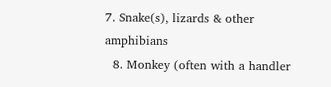7. Snake(s), lizards & other amphibians
  8. Monkey (often with a handler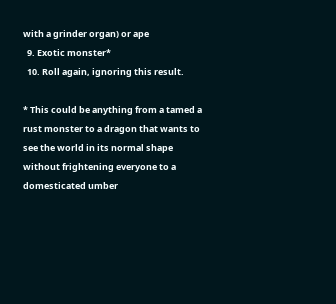with a grinder organ) or ape
  9. Exotic monster*
  10. Roll again, ignoring this result.

* This could be anything from a tamed a rust monster to a dragon that wants to see the world in its normal shape without frightening everyone to a domesticated umber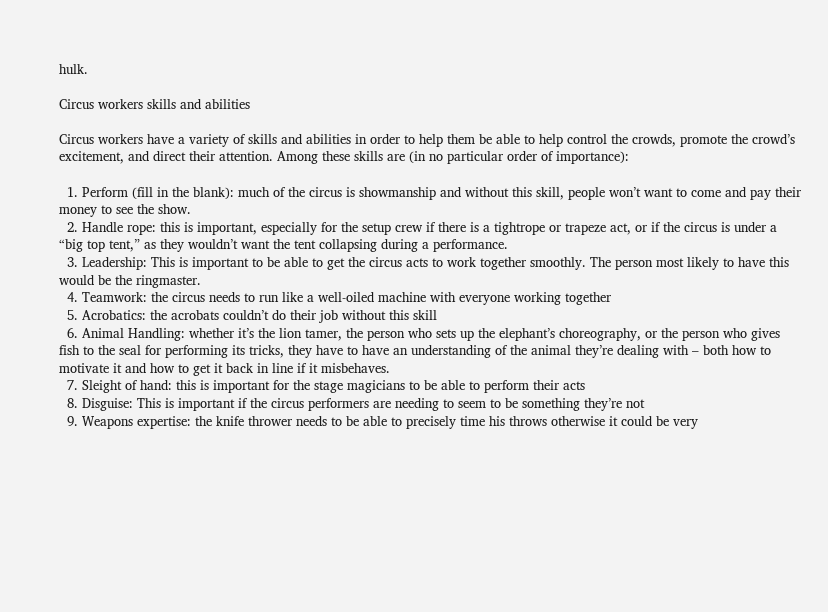hulk.

Circus workers skills and abilities

Circus workers have a variety of skills and abilities in order to help them be able to help control the crowds, promote the crowd’s excitement, and direct their attention. Among these skills are (in no particular order of importance):

  1. Perform (fill in the blank): much of the circus is showmanship and without this skill, people won’t want to come and pay their money to see the show.
  2. Handle rope: this is important, especially for the setup crew if there is a tightrope or trapeze act, or if the circus is under a “big top tent,” as they wouldn’t want the tent collapsing during a performance.
  3. Leadership: This is important to be able to get the circus acts to work together smoothly. The person most likely to have this would be the ringmaster.
  4. Teamwork: the circus needs to run like a well-oiled machine with everyone working together
  5. Acrobatics: the acrobats couldn’t do their job without this skill
  6. Animal Handling: whether it’s the lion tamer, the person who sets up the elephant’s choreography, or the person who gives fish to the seal for performing its tricks, they have to have an understanding of the animal they’re dealing with – both how to motivate it and how to get it back in line if it misbehaves.
  7. Sleight of hand: this is important for the stage magicians to be able to perform their acts
  8. Disguise: This is important if the circus performers are needing to seem to be something they’re not
  9. Weapons expertise: the knife thrower needs to be able to precisely time his throws otherwise it could be very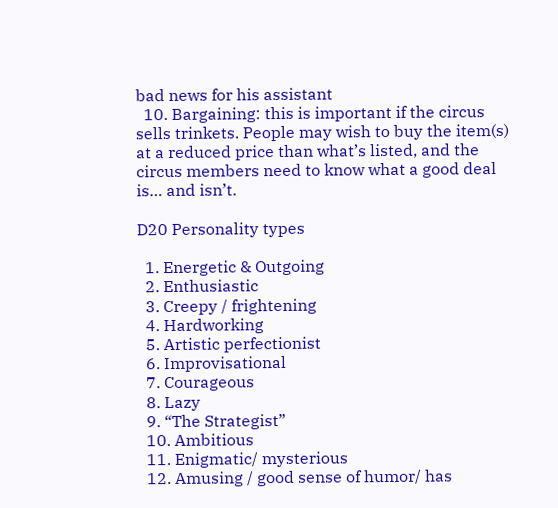bad news for his assistant
  10. Bargaining: this is important if the circus sells trinkets. People may wish to buy the item(s) at a reduced price than what’s listed, and the circus members need to know what a good deal is… and isn’t.

D20 Personality types

  1. Energetic & Outgoing
  2. Enthusiastic
  3. Creepy / frightening
  4. Hardworking
  5. Artistic perfectionist
  6. Improvisational
  7. Courageous
  8. Lazy
  9. “The Strategist”
  10. Ambitious
  11. Enigmatic/ mysterious
  12. Amusing / good sense of humor/ has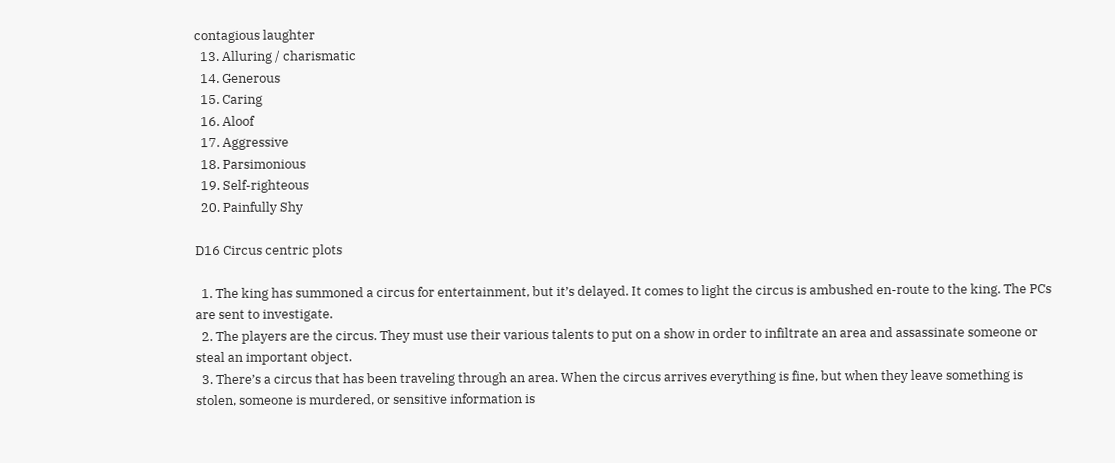contagious laughter
  13. Alluring / charismatic
  14. Generous
  15. Caring
  16. Aloof
  17. Aggressive
  18. Parsimonious
  19. Self-righteous
  20. Painfully Shy

D16 Circus centric plots

  1. The king has summoned a circus for entertainment, but it’s delayed. It comes to light the circus is ambushed en-route to the king. The PCs are sent to investigate.
  2. The players are the circus. They must use their various talents to put on a show in order to infiltrate an area and assassinate someone or steal an important object.
  3. There’s a circus that has been traveling through an area. When the circus arrives everything is fine, but when they leave something is stolen, someone is murdered, or sensitive information is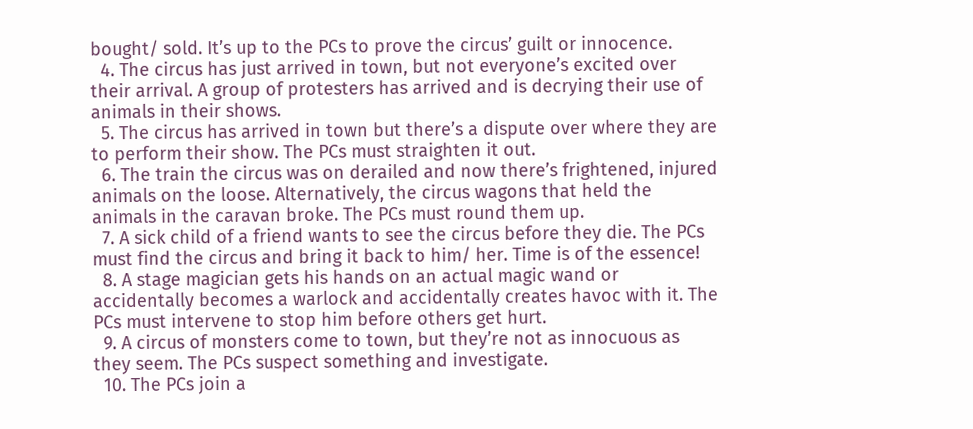bought/ sold. It’s up to the PCs to prove the circus’ guilt or innocence.
  4. The circus has just arrived in town, but not everyone’s excited over their arrival. A group of protesters has arrived and is decrying their use of animals in their shows.
  5. The circus has arrived in town but there’s a dispute over where they are to perform their show. The PCs must straighten it out.
  6. The train the circus was on derailed and now there’s frightened, injured animals on the loose. Alternatively, the circus wagons that held the animals in the caravan broke. The PCs must round them up.
  7. A sick child of a friend wants to see the circus before they die. The PCs must find the circus and bring it back to him/ her. Time is of the essence!
  8. A stage magician gets his hands on an actual magic wand or accidentally becomes a warlock and accidentally creates havoc with it. The PCs must intervene to stop him before others get hurt.
  9. A circus of monsters come to town, but they’re not as innocuous as they seem. The PCs suspect something and investigate.
  10. The PCs join a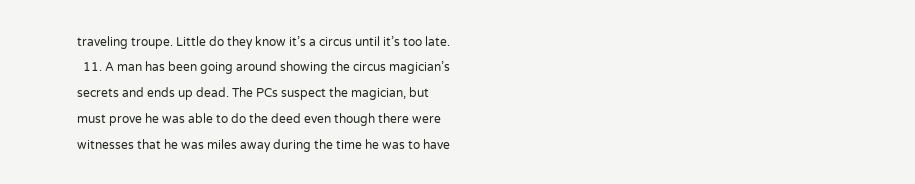traveling troupe. Little do they know it’s a circus until it’s too late.
  11. A man has been going around showing the circus magician’s secrets and ends up dead. The PCs suspect the magician, but must prove he was able to do the deed even though there were witnesses that he was miles away during the time he was to have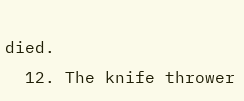died.
  12. The knife thrower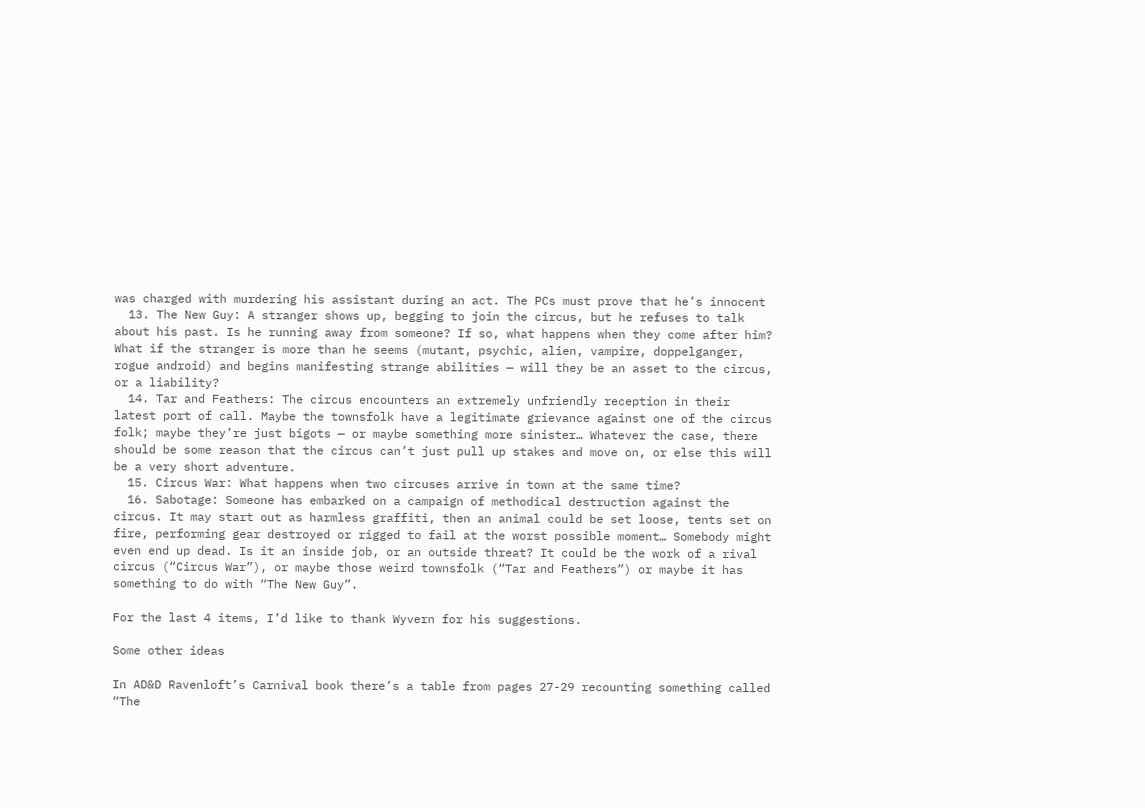was charged with murdering his assistant during an act. The PCs must prove that he’s innocent
  13. The New Guy: A stranger shows up, begging to join the circus, but he refuses to talk about his past. Is he running away from someone? If so, what happens when they come after him? What if the stranger is more than he seems (mutant, psychic, alien, vampire, doppelganger, rogue android) and begins manifesting strange abilities — will they be an asset to the circus, or a liability?
  14. Tar and Feathers: The circus encounters an extremely unfriendly reception in their latest port of call. Maybe the townsfolk have a legitimate grievance against one of the circus folk; maybe they’re just bigots — or maybe something more sinister… Whatever the case, there should be some reason that the circus can’t just pull up stakes and move on, or else this will be a very short adventure.
  15. Circus War: What happens when two circuses arrive in town at the same time?
  16. Sabotage: Someone has embarked on a campaign of methodical destruction against the circus. It may start out as harmless graffiti, then an animal could be set loose, tents set on fire, performing gear destroyed or rigged to fail at the worst possible moment… Somebody might even end up dead. Is it an inside job, or an outside threat? It could be the work of a rival circus (“Circus War”), or maybe those weird townsfolk (“Tar and Feathers”) or maybe it has something to do with “The New Guy”.

For the last 4 items, I’d like to thank Wyvern for his suggestions.

Some other ideas

In AD&D Ravenloft’s Carnival book there’s a table from pages 27-29 recounting something called “The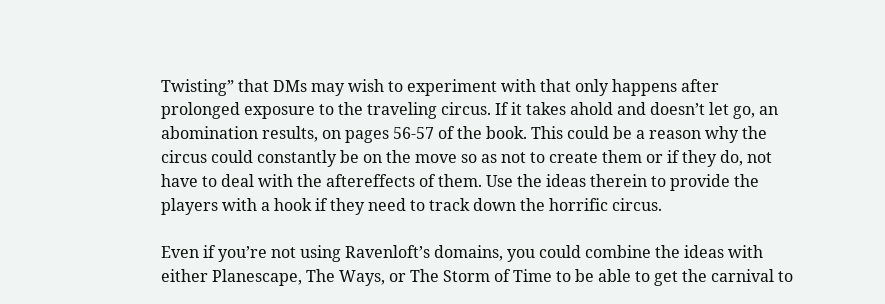Twisting” that DMs may wish to experiment with that only happens after prolonged exposure to the traveling circus. If it takes ahold and doesn’t let go, an abomination results, on pages 56-57 of the book. This could be a reason why the circus could constantly be on the move so as not to create them or if they do, not have to deal with the aftereffects of them. Use the ideas therein to provide the players with a hook if they need to track down the horrific circus.

Even if you’re not using Ravenloft’s domains, you could combine the ideas with either Planescape, The Ways, or The Storm of Time to be able to get the carnival to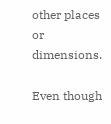other places or dimensions.

Even though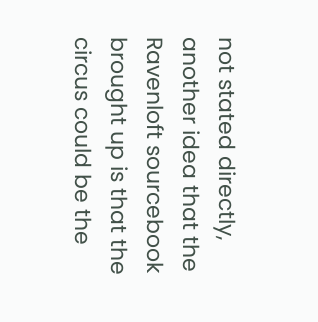not stated directly, another idea that the Ravenloft sourcebook brought up is that the circus could be the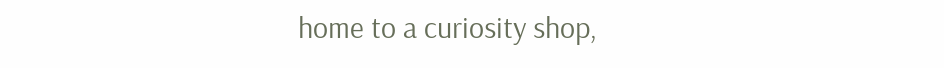home to a curiosity shop,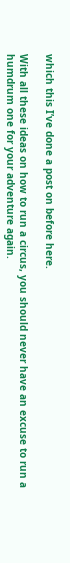which this I’ve done a post on before here.

With all these ideas on how to run a circus, you should never have an excuse to run a humdrum one for your adventure again.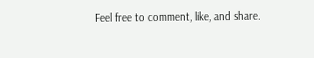Feel free to comment, like, and share.